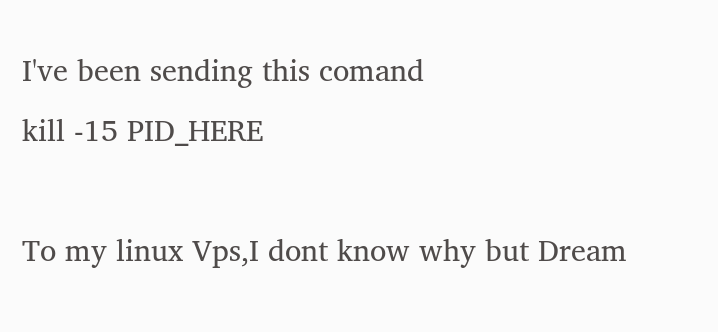I've been sending this comand
kill -15 PID_HERE

To my linux Vps,I dont know why but Dream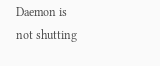Daemon is not shutting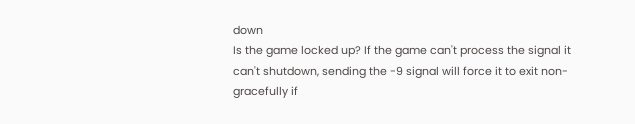down
Is the game locked up? If the game can't process the signal it can't shutdown, sending the -9 signal will force it to exit non-gracefully if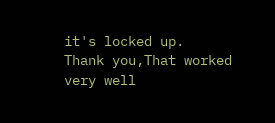it's locked up.
Thank you,That worked very well